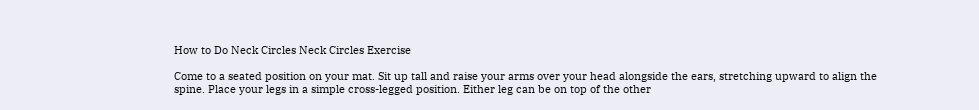How to Do Neck Circles Neck Circles Exercise

Come to a seated position on your mat. Sit up tall and raise your arms over your head alongside the ears, stretching upward to align the spine. Place your legs in a simple cross-legged position. Either leg can be on top of the other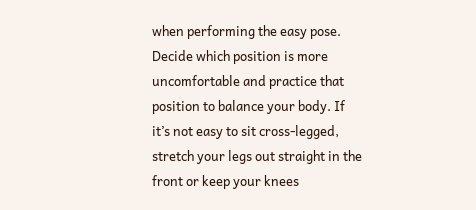when performing the easy pose. Decide which position is more uncomfortable and practice that position to balance your body. If it’s not easy to sit cross-legged, stretch your legs out straight in the front or keep your knees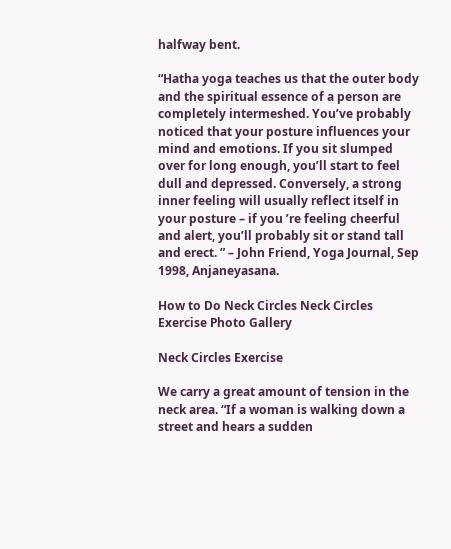halfway bent.

“Hatha yoga teaches us that the outer body and the spiritual essence of a person are completely intermeshed. You’ve probably noticed that your posture influences your mind and emotions. If you sit slumped over for long enough, you’ll start to feel dull and depressed. Conversely, a strong inner feeling will usually reflect itself in your posture – if you ’re feeling cheerful and alert, you’ll probably sit or stand tall and erect. ” – John Friend, Yoga Journal, Sep 1998, Anjaneyasana.

How to Do Neck Circles Neck Circles Exercise Photo Gallery

Neck Circles Exercise

We carry a great amount of tension in the neck area. “If a woman is walking down a street and hears a sudden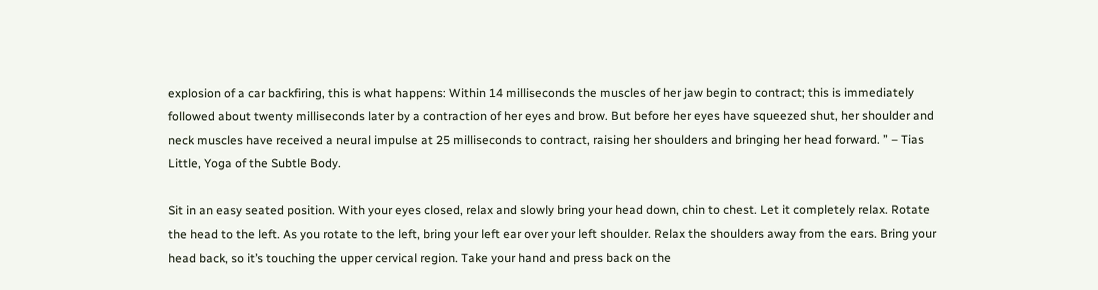explosion of a car backfiring, this is what happens: Within 14 milliseconds the muscles of her jaw begin to contract; this is immediately followed about twenty milliseconds later by a contraction of her eyes and brow. But before her eyes have squeezed shut, her shoulder and neck muscles have received a neural impulse at 25 milliseconds to contract, raising her shoulders and bringing her head forward. ” – Tias Little, Yoga of the Subtle Body.

Sit in an easy seated position. With your eyes closed, relax and slowly bring your head down, chin to chest. Let it completely relax. Rotate the head to the left. As you rotate to the left, bring your left ear over your left shoulder. Relax the shoulders away from the ears. Bring your head back, so it’s touching the upper cervical region. Take your hand and press back on the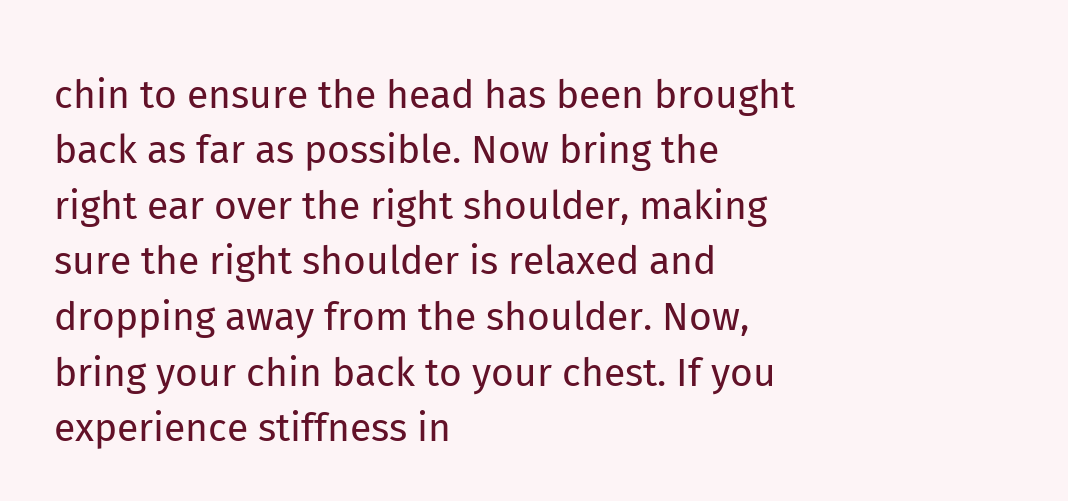chin to ensure the head has been brought back as far as possible. Now bring the right ear over the right shoulder, making sure the right shoulder is relaxed and dropping away from the shoulder. Now, bring your chin back to your chest. If you experience stiffness in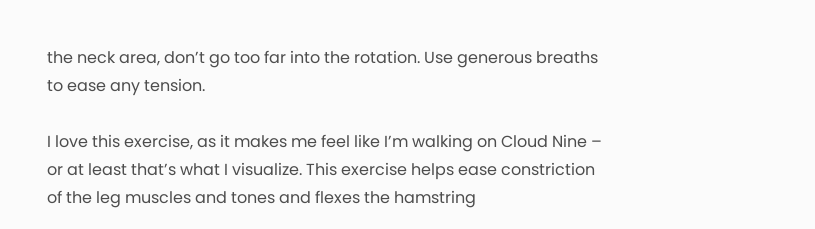the neck area, don’t go too far into the rotation. Use generous breaths to ease any tension.

I love this exercise, as it makes me feel like I’m walking on Cloud Nine – or at least that’s what I visualize. This exercise helps ease constriction of the leg muscles and tones and flexes the hamstring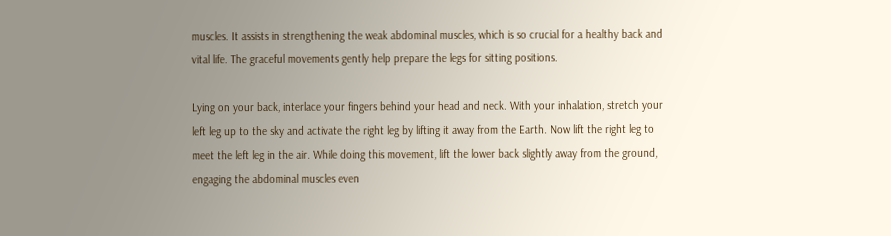muscles. It assists in strengthening the weak abdominal muscles, which is so crucial for a healthy back and vital life. The graceful movements gently help prepare the legs for sitting positions.

Lying on your back, interlace your fingers behind your head and neck. With your inhalation, stretch your left leg up to the sky and activate the right leg by lifting it away from the Earth. Now lift the right leg to meet the left leg in the air. While doing this movement, lift the lower back slightly away from the ground, engaging the abdominal muscles even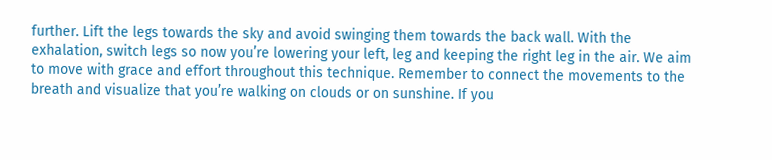further. Lift the legs towards the sky and avoid swinging them towards the back wall. With the exhalation, switch legs so now you’re lowering your left, leg and keeping the right leg in the air. We aim to move with grace and effort throughout this technique. Remember to connect the movements to the breath and visualize that you’re walking on clouds or on sunshine. If you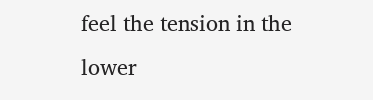feel the tension in the lower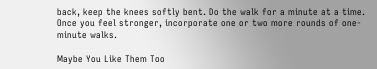back, keep the knees softly bent. Do the walk for a minute at a time. Once you feel stronger, incorporate one or two more rounds of one-minute walks.

Maybe You Like Them Too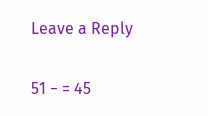Leave a Reply

51 − = 45